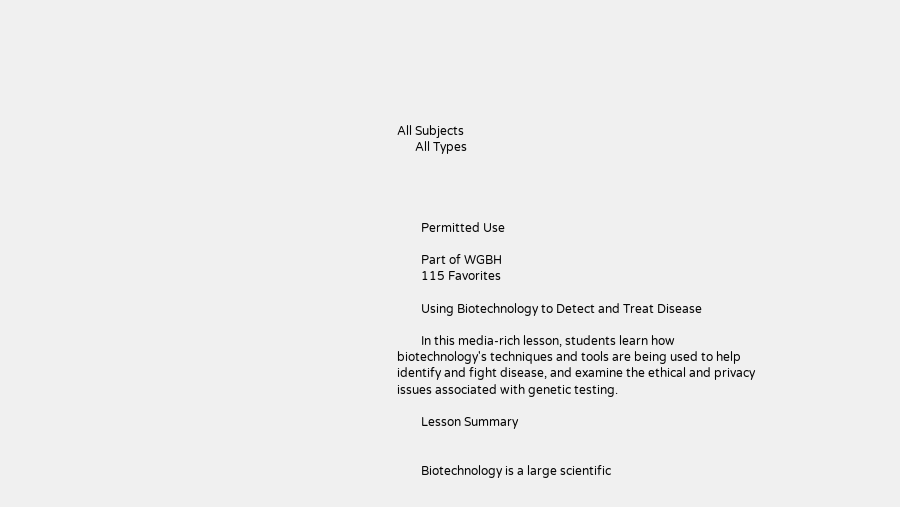All Subjects
      All Types




        Permitted Use

        Part of WGBH
        115 Favorites

        Using Biotechnology to Detect and Treat Disease

        In this media-rich lesson, students learn how biotechnology's techniques and tools are being used to help identify and fight disease, and examine the ethical and privacy issues associated with genetic testing.

        Lesson Summary


        Biotechnology is a large scientific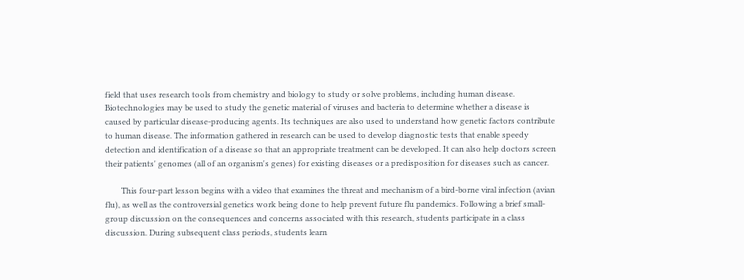field that uses research tools from chemistry and biology to study or solve problems, including human disease. Biotechnologies may be used to study the genetic material of viruses and bacteria to determine whether a disease is caused by particular disease-producing agents. Its techniques are also used to understand how genetic factors contribute to human disease. The information gathered in research can be used to develop diagnostic tests that enable speedy detection and identification of a disease so that an appropriate treatment can be developed. It can also help doctors screen their patients' genomes (all of an organism's genes) for existing diseases or a predisposition for diseases such as cancer.

        This four-part lesson begins with a video that examines the threat and mechanism of a bird-borne viral infection (avian flu), as well as the controversial genetics work being done to help prevent future flu pandemics. Following a brief small-group discussion on the consequences and concerns associated with this research, students participate in a class discussion. During subsequent class periods, students learn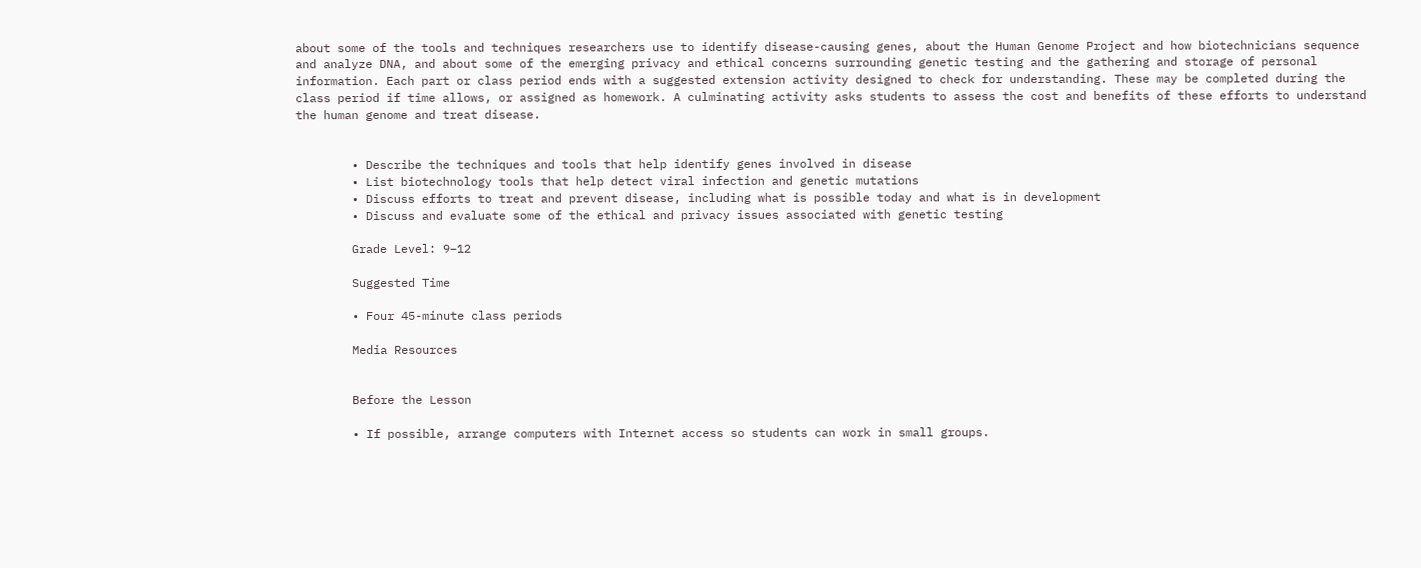about some of the tools and techniques researchers use to identify disease-causing genes, about the Human Genome Project and how biotechnicians sequence and analyze DNA, and about some of the emerging privacy and ethical concerns surrounding genetic testing and the gathering and storage of personal information. Each part or class period ends with a suggested extension activity designed to check for understanding. These may be completed during the class period if time allows, or assigned as homework. A culminating activity asks students to assess the cost and benefits of these efforts to understand the human genome and treat disease.


        • Describe the techniques and tools that help identify genes involved in disease
        • List biotechnology tools that help detect viral infection and genetic mutations
        • Discuss efforts to treat and prevent disease, including what is possible today and what is in development
        • Discuss and evaluate some of the ethical and privacy issues associated with genetic testing

        Grade Level: 9–12

        Suggested Time

        • Four 45-minute class periods

        Media Resources


        Before the Lesson

        • If possible, arrange computers with Internet access so students can work in small groups.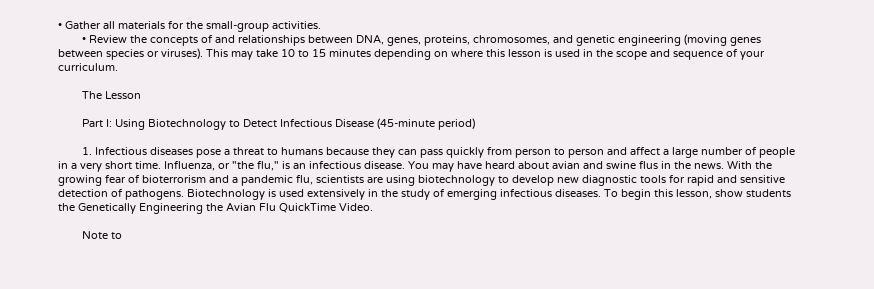• Gather all materials for the small-group activities.
        • Review the concepts of and relationships between DNA, genes, proteins, chromosomes, and genetic engineering (moving genes between species or viruses). This may take 10 to 15 minutes depending on where this lesson is used in the scope and sequence of your curriculum.

        The Lesson

        Part I: Using Biotechnology to Detect Infectious Disease (45-minute period)

        1. Infectious diseases pose a threat to humans because they can pass quickly from person to person and affect a large number of people in a very short time. Influenza, or "the flu," is an infectious disease. You may have heard about avian and swine flus in the news. With the growing fear of bioterrorism and a pandemic flu, scientists are using biotechnology to develop new diagnostic tools for rapid and sensitive detection of pathogens. Biotechnology is used extensively in the study of emerging infectious diseases. To begin this lesson, show students the Genetically Engineering the Avian Flu QuickTime Video.

        Note to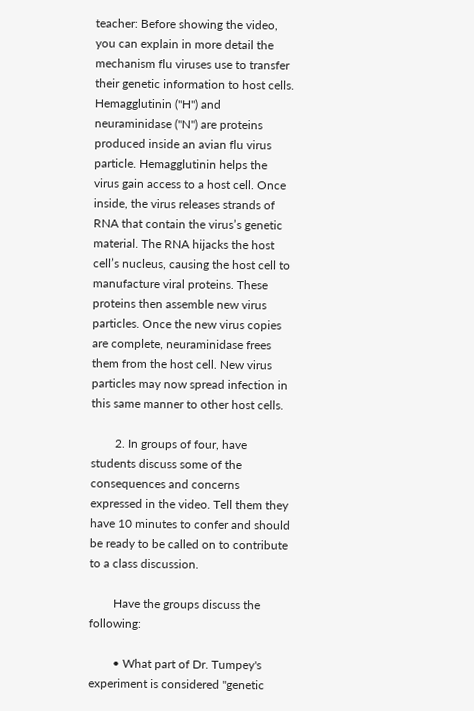teacher: Before showing the video, you can explain in more detail the mechanism flu viruses use to transfer their genetic information to host cells. Hemagglutinin ("H") and neuraminidase ("N") are proteins produced inside an avian flu virus particle. Hemagglutinin helps the virus gain access to a host cell. Once inside, the virus releases strands of RNA that contain the virus’s genetic material. The RNA hijacks the host cell’s nucleus, causing the host cell to manufacture viral proteins. These proteins then assemble new virus particles. Once the new virus copies are complete, neuraminidase frees them from the host cell. New virus particles may now spread infection in this same manner to other host cells.

        2. In groups of four, have students discuss some of the consequences and concerns expressed in the video. Tell them they have 10 minutes to confer and should be ready to be called on to contribute to a class discussion.

        Have the groups discuss the following:

        • What part of Dr. Tumpey's experiment is considered "genetic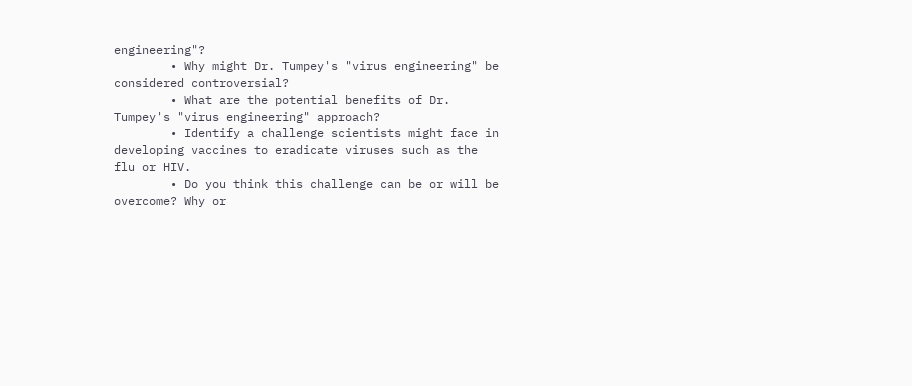engineering"?
        • Why might Dr. Tumpey's "virus engineering" be considered controversial?
        • What are the potential benefits of Dr. Tumpey's "virus engineering" approach?
        • Identify a challenge scientists might face in developing vaccines to eradicate viruses such as the flu or HIV.
        • Do you think this challenge can be or will be overcome? Why or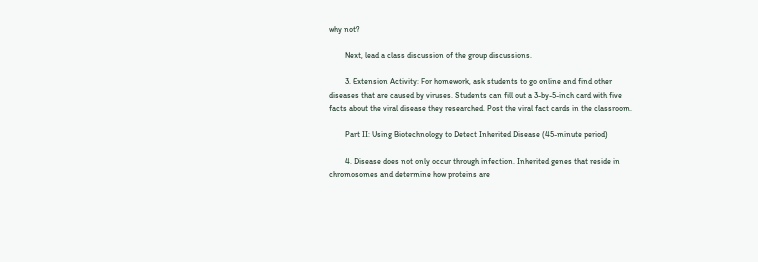why not?

        Next, lead a class discussion of the group discussions.

        3. Extension Activity: For homework, ask students to go online and find other diseases that are caused by viruses. Students can fill out a 3-by-5-inch card with five facts about the viral disease they researched. Post the viral fact cards in the classroom.

        Part II: Using Biotechnology to Detect Inherited Disease (45-minute period)

        4. Disease does not only occur through infection. Inherited genes that reside in chromosomes and determine how proteins are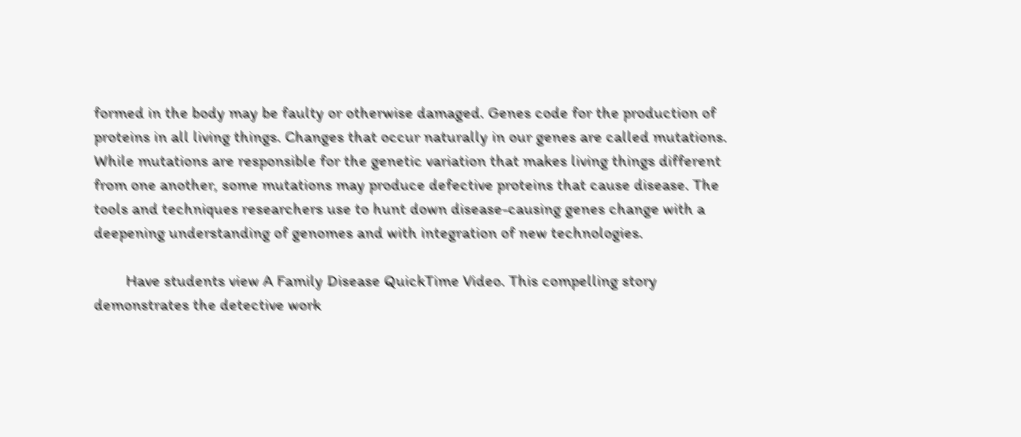formed in the body may be faulty or otherwise damaged. Genes code for the production of proteins in all living things. Changes that occur naturally in our genes are called mutations. While mutations are responsible for the genetic variation that makes living things different from one another, some mutations may produce defective proteins that cause disease. The tools and techniques researchers use to hunt down disease-causing genes change with a deepening understanding of genomes and with integration of new technologies.

        Have students view A Family Disease QuickTime Video. This compelling story demonstrates the detective work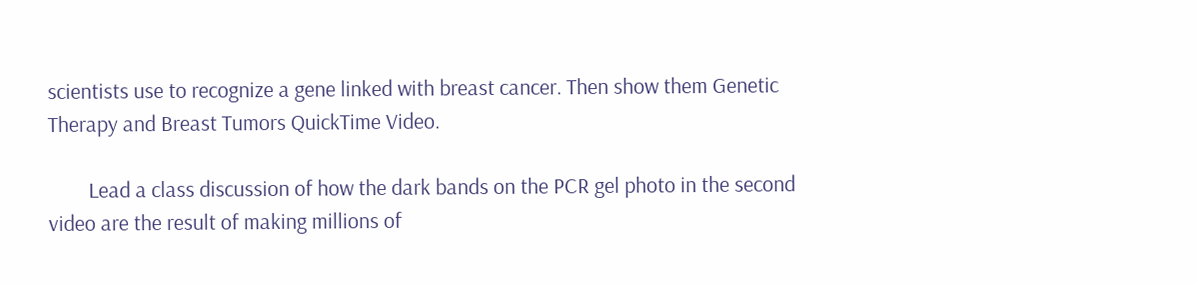scientists use to recognize a gene linked with breast cancer. Then show them Genetic Therapy and Breast Tumors QuickTime Video.

        Lead a class discussion of how the dark bands on the PCR gel photo in the second video are the result of making millions of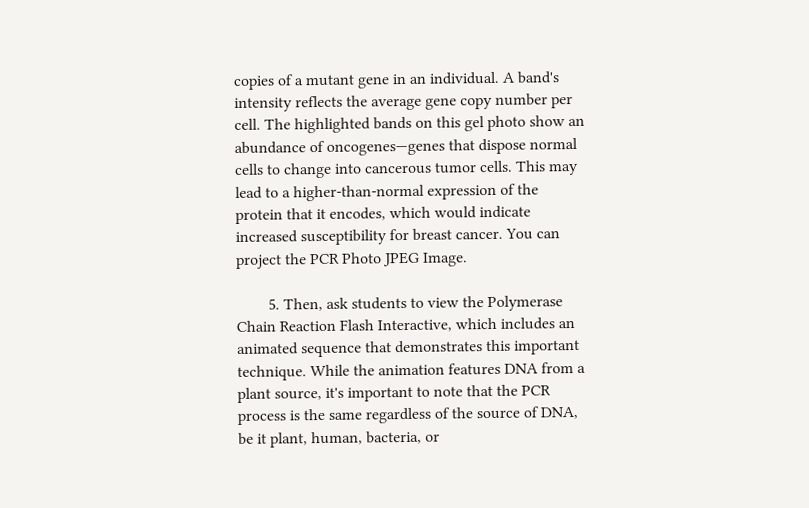copies of a mutant gene in an individual. A band's intensity reflects the average gene copy number per cell. The highlighted bands on this gel photo show an abundance of oncogenes—genes that dispose normal cells to change into cancerous tumor cells. This may lead to a higher-than-normal expression of the protein that it encodes, which would indicate increased susceptibility for breast cancer. You can project the PCR Photo JPEG Image.

        5. Then, ask students to view the Polymerase Chain Reaction Flash Interactive, which includes an animated sequence that demonstrates this important technique. While the animation features DNA from a plant source, it's important to note that the PCR process is the same regardless of the source of DNA, be it plant, human, bacteria, or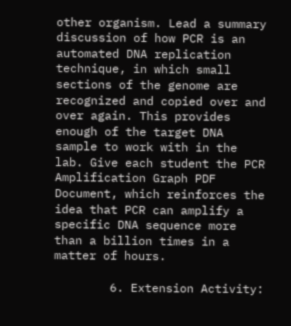other organism. Lead a summary discussion of how PCR is an automated DNA replication technique, in which small sections of the genome are recognized and copied over and over again. This provides enough of the target DNA sample to work with in the lab. Give each student the PCR Amplification Graph PDF Document, which reinforces the idea that PCR can amplify a specific DNA sequence more than a billion times in a matter of hours.

        6. Extension Activity: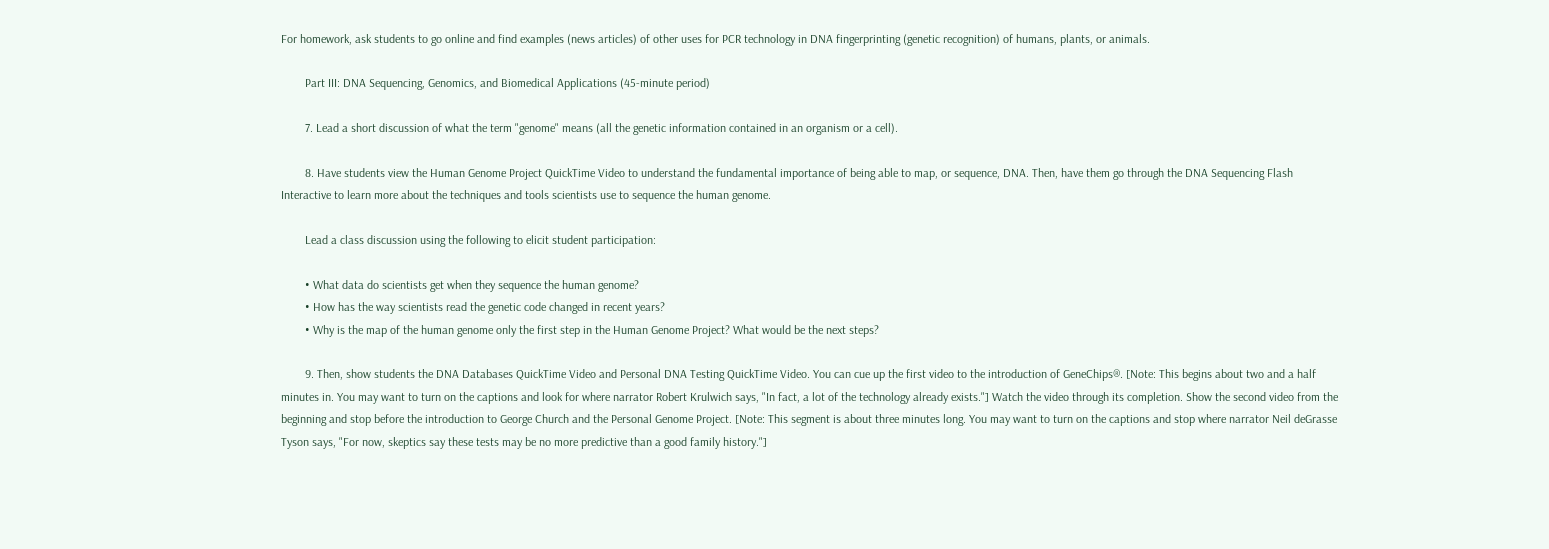For homework, ask students to go online and find examples (news articles) of other uses for PCR technology in DNA fingerprinting (genetic recognition) of humans, plants, or animals.

        Part III: DNA Sequencing, Genomics, and Biomedical Applications (45-minute period)

        7. Lead a short discussion of what the term "genome" means (all the genetic information contained in an organism or a cell).

        8. Have students view the Human Genome Project QuickTime Video to understand the fundamental importance of being able to map, or sequence, DNA. Then, have them go through the DNA Sequencing Flash Interactive to learn more about the techniques and tools scientists use to sequence the human genome.

        Lead a class discussion using the following to elicit student participation:

        • What data do scientists get when they sequence the human genome?
        • How has the way scientists read the genetic code changed in recent years?
        • Why is the map of the human genome only the first step in the Human Genome Project? What would be the next steps?

        9. Then, show students the DNA Databases QuickTime Video and Personal DNA Testing QuickTime Video. You can cue up the first video to the introduction of GeneChips®. [Note: This begins about two and a half minutes in. You may want to turn on the captions and look for where narrator Robert Krulwich says, "In fact, a lot of the technology already exists."] Watch the video through its completion. Show the second video from the beginning and stop before the introduction to George Church and the Personal Genome Project. [Note: This segment is about three minutes long. You may want to turn on the captions and stop where narrator Neil deGrasse Tyson says, "For now, skeptics say these tests may be no more predictive than a good family history."]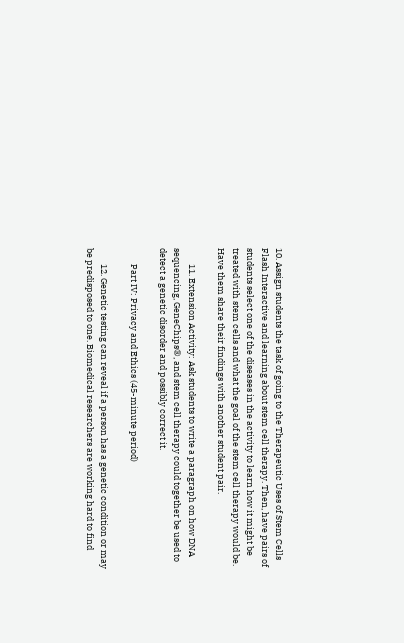10. Assign students the task of going to the Therapeutic Uses of Stem Cells Flash Interactive and learning about stem cell therapy. Then, have pairs of students select one of the diseases in the activity to learn how it might be treated with stem cells and what the goal of the stem cell therapy would be. Have them share their findings with another student pair.

        11. Extension Activity: Ask students to write a paragraph on how DNA sequencing, GeneChips®, and stem cell therapy could together be used to detect a genetic disorder and possibly correct it.

        Part IV: Privacy and Ethics (45-minute period)

        12. Genetic testing can reveal if a person has a genetic condition or may be predisposed to one. Biomedical researchers are working hard to find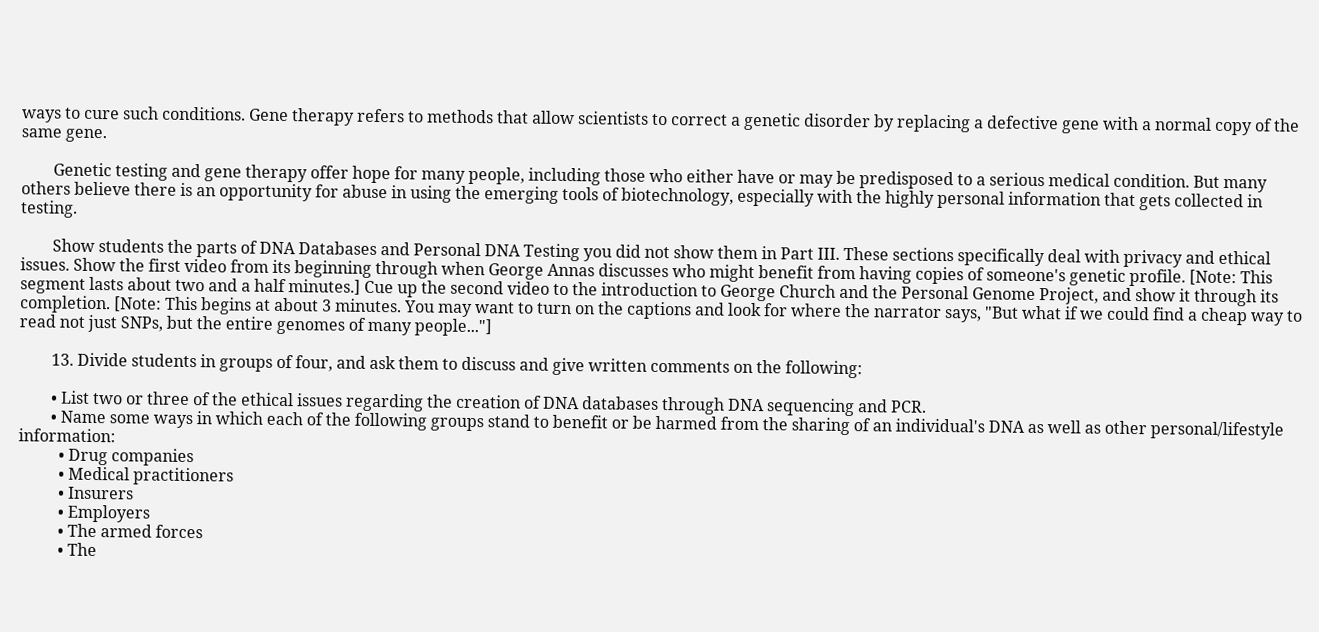ways to cure such conditions. Gene therapy refers to methods that allow scientists to correct a genetic disorder by replacing a defective gene with a normal copy of the same gene.

        Genetic testing and gene therapy offer hope for many people, including those who either have or may be predisposed to a serious medical condition. But many others believe there is an opportunity for abuse in using the emerging tools of biotechnology, especially with the highly personal information that gets collected in testing.

        Show students the parts of DNA Databases and Personal DNA Testing you did not show them in Part III. These sections specifically deal with privacy and ethical issues. Show the first video from its beginning through when George Annas discusses who might benefit from having copies of someone's genetic profile. [Note: This segment lasts about two and a half minutes.] Cue up the second video to the introduction to George Church and the Personal Genome Project, and show it through its completion. [Note: This begins at about 3 minutes. You may want to turn on the captions and look for where the narrator says, "But what if we could find a cheap way to read not just SNPs, but the entire genomes of many people..."]

        13. Divide students in groups of four, and ask them to discuss and give written comments on the following:

        • List two or three of the ethical issues regarding the creation of DNA databases through DNA sequencing and PCR.
        • Name some ways in which each of the following groups stand to benefit or be harmed from the sharing of an individual's DNA as well as other personal/lifestyle information:
          • Drug companies
          • Medical practitioners
          • Insurers
          • Employers
          • The armed forces
          • The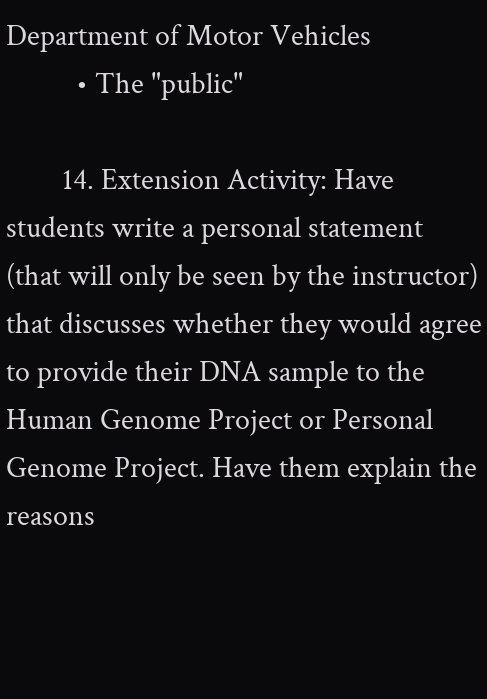Department of Motor Vehicles
          • The "public"

        14. Extension Activity: Have students write a personal statement (that will only be seen by the instructor) that discusses whether they would agree to provide their DNA sample to the Human Genome Project or Personal Genome Project. Have them explain the reasons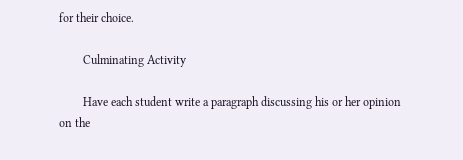for their choice.

        Culminating Activity

        Have each student write a paragraph discussing his or her opinion on the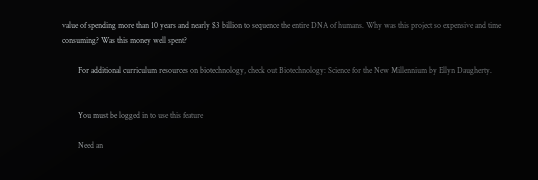value of spending more than 10 years and nearly $3 billion to sequence the entire DNA of humans. Why was this project so expensive and time consuming? Was this money well spent?

        For additional curriculum resources on biotechnology, check out Biotechnology: Science for the New Millennium by Ellyn Daugherty.


        You must be logged in to use this feature

        Need an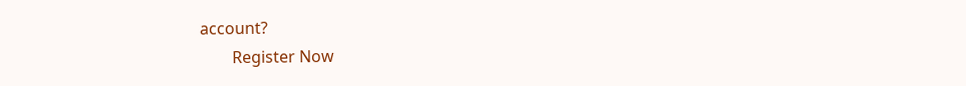account?
        Register Now